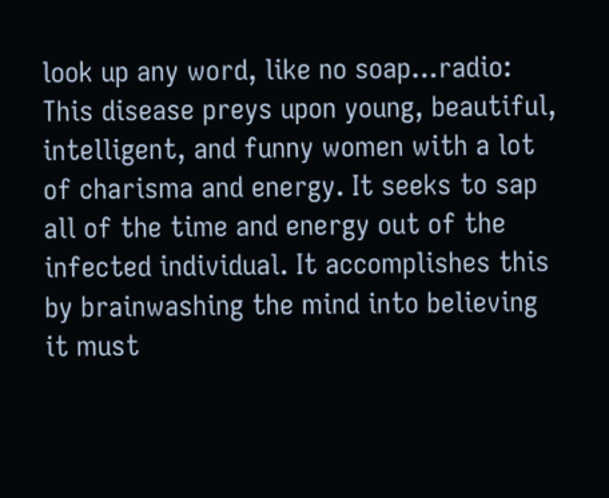look up any word, like no soap...radio:
This disease preys upon young, beautiful, intelligent, and funny women with a lot of charisma and energy. It seeks to sap all of the time and energy out of the infected individual. It accomplishes this by brainwashing the mind into believing it must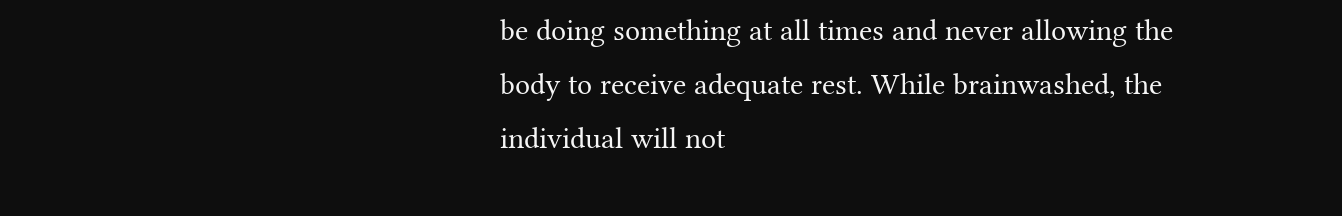be doing something at all times and never allowing the body to receive adequate rest. While brainwashed, the individual will not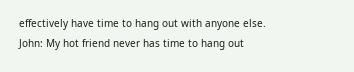effectively have time to hang out with anyone else.
John: My hot friend never has time to hang out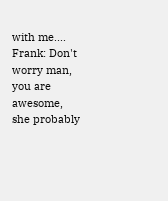with me....
Frank: Don't worry man, you are awesome, she probably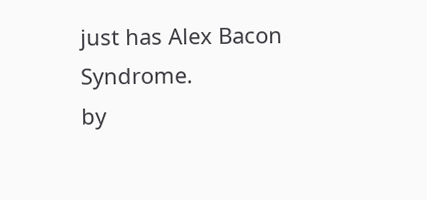just has Alex Bacon Syndrome.
by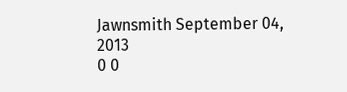Jawnsmith September 04, 2013
0 0